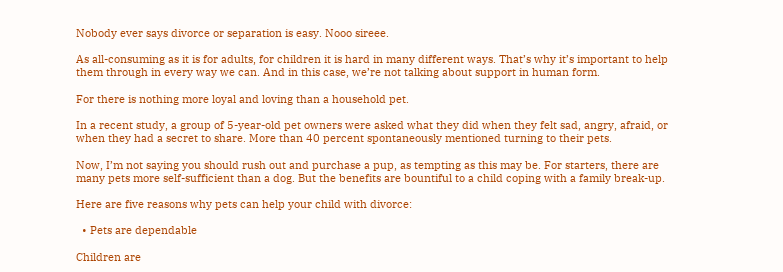Nobody ever says divorce or separation is easy. Nooo sireee.

As all-consuming as it is for adults, for children it is hard in many different ways. That’s why it’s important to help them through in every way we can. And in this case, we’re not talking about support in human form.

For there is nothing more loyal and loving than a household pet.

In a recent study, a group of 5-year-old pet owners were asked what they did when they felt sad, angry, afraid, or when they had a secret to share. More than 40 percent spontaneously mentioned turning to their pets.

Now, I’m not saying you should rush out and purchase a pup, as tempting as this may be. For starters, there are many pets more self-sufficient than a dog. But the benefits are bountiful to a child coping with a family break-up.

Here are five reasons why pets can help your child with divorce:

  • Pets are dependable

Children are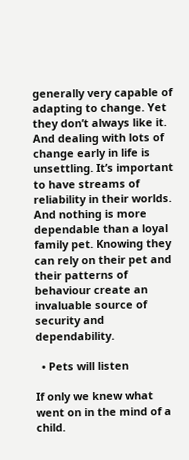generally very capable of adapting to change. Yet they don’t always like it. And dealing with lots of change early in life is unsettling. It’s important to have streams of reliability in their worlds. And nothing is more dependable than a loyal family pet. Knowing they can rely on their pet and their patterns of behaviour create an invaluable source of security and dependability.

  • Pets will listen

If only we knew what went on in the mind of a child.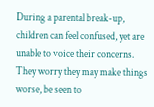During a parental break-up, children can feel confused, yet are unable to voice their concerns. They worry they may make things worse, be seen to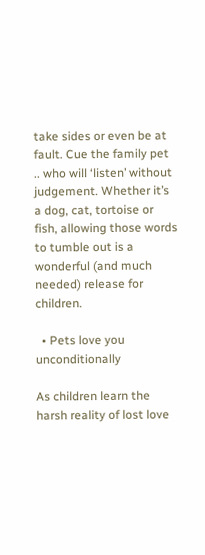take sides or even be at fault. Cue the family pet .. who will ‘listen’ without judgement. Whether it’s a dog, cat, tortoise or fish, allowing those words to tumble out is a wonderful (and much needed) release for children.

  • Pets love you unconditionally

As children learn the harsh reality of lost love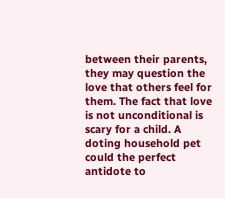between their parents, they may question the love that others feel for them. The fact that love is not unconditional is scary for a child. A doting household pet could the perfect antidote to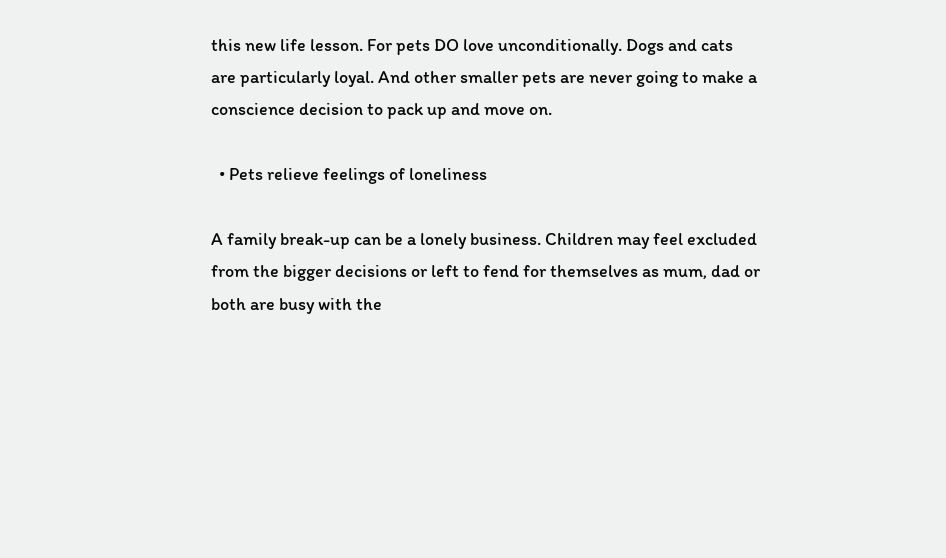this new life lesson. For pets DO love unconditionally. Dogs and cats are particularly loyal. And other smaller pets are never going to make a conscience decision to pack up and move on.

  • Pets relieve feelings of loneliness

A family break-up can be a lonely business. Children may feel excluded from the bigger decisions or left to fend for themselves as mum, dad or both are busy with the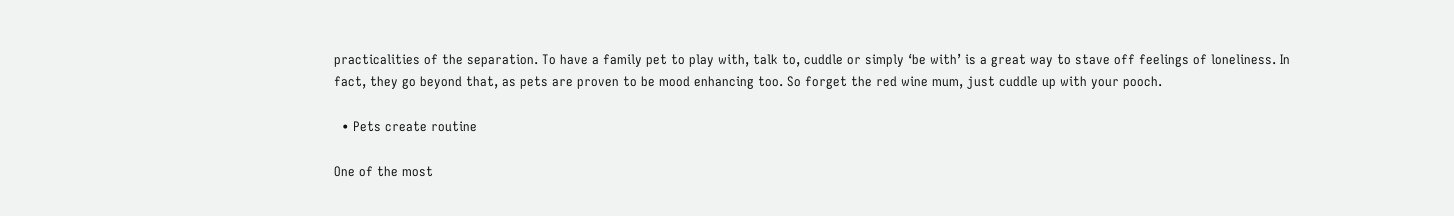practicalities of the separation. To have a family pet to play with, talk to, cuddle or simply ‘be with’ is a great way to stave off feelings of loneliness. In fact, they go beyond that, as pets are proven to be mood enhancing too. So forget the red wine mum, just cuddle up with your pooch.

  • Pets create routine

One of the most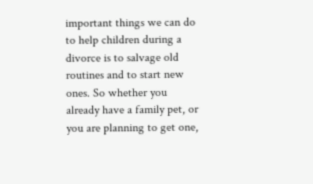important things we can do to help children during a divorce is to salvage old routines and to start new ones. So whether you already have a family pet, or you are planning to get one,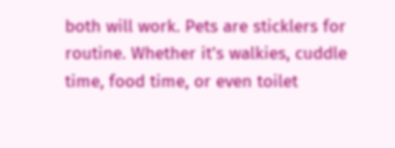both will work. Pets are sticklers for routine. Whether it’s walkies, cuddle time, food time, or even toilet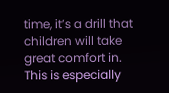time, it’s a drill that children will take great comfort in. This is especially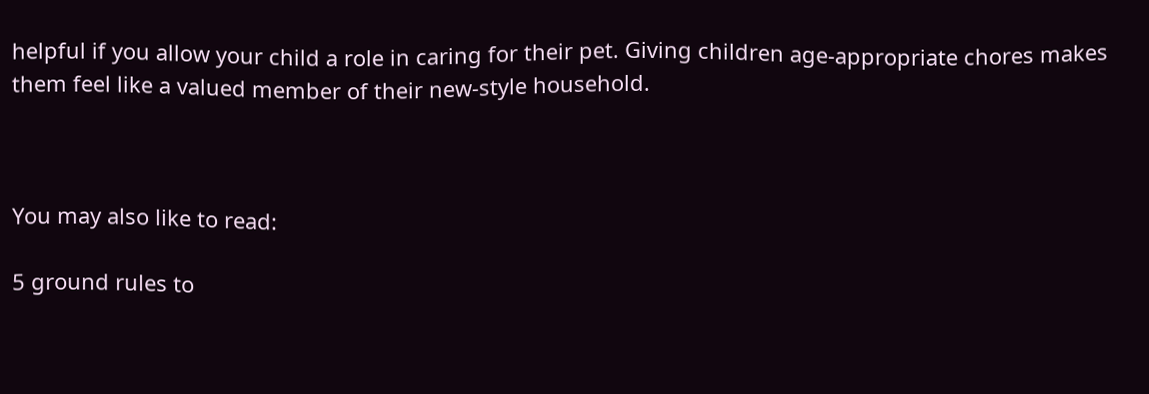helpful if you allow your child a role in caring for their pet. Giving children age-appropriate chores makes them feel like a valued member of their new-style household.



You may also like to read:

5 ground rules to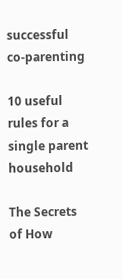successful co-parenting

10 useful rules for a single parent household

The Secrets of How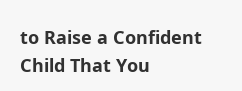to Raise a Confident Child That You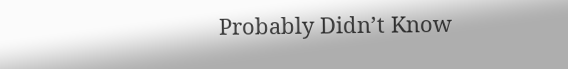Probably Didn’t Know